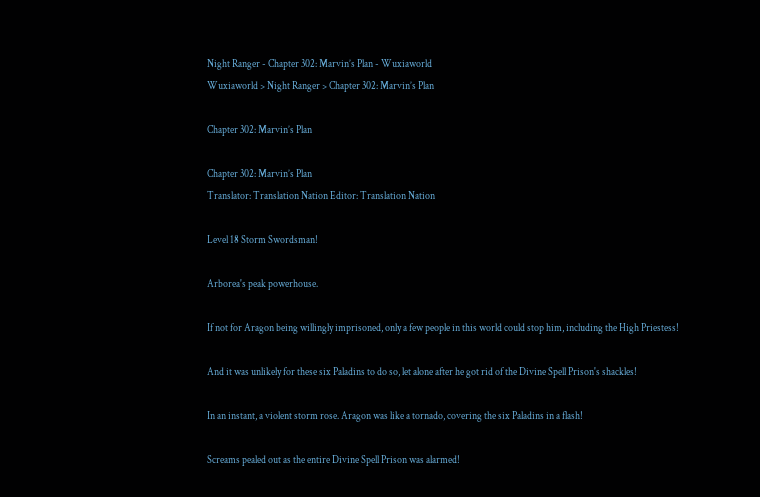Night Ranger - Chapter 302: Marvin’s Plan - Wuxiaworld
Wuxiaworld > Night Ranger > Chapter 302: Marvin’s Plan

Chapter 302: Marvin’s Plan

Chapter 302: Marvin’s Plan
Translator: Translation Nation Editor: Translation Nation

Level 18 Storm Swordsman!

Arborea's peak powerhouse.

If not for Aragon being willingly imprisoned, only a few people in this world could stop him, including the High Priestess!

And it was unlikely for these six Paladins to do so, let alone after he got rid of the Divine Spell Prison's shackles!

In an instant, a violent storm rose. Aragon was like a tornado, covering the six Paladins in a flash!

Screams pealed out as the entire Divine Spell Prison was alarmed!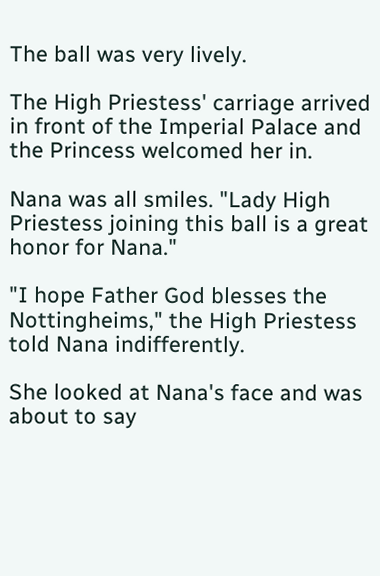The ball was very lively.

The High Priestess' carriage arrived in front of the Imperial Palace and the Princess welcomed her in.

Nana was all smiles. "Lady High Priestess joining this ball is a great honor for Nana."

"I hope Father God blesses the Nottingheims," the High Priestess told Nana indifferently.

She looked at Nana's face and was about to say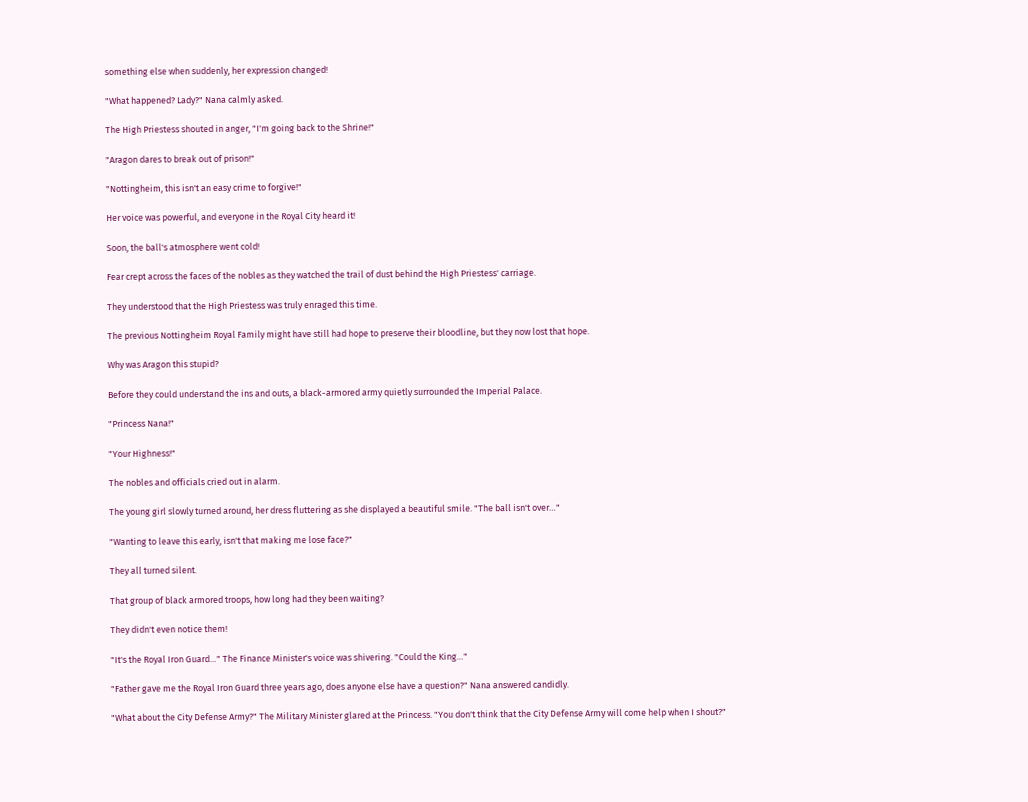something else when suddenly, her expression changed!

"What happened? Lady?" Nana calmly asked.

The High Priestess shouted in anger, "I'm going back to the Shrine!"

"Aragon dares to break out of prison!"

"Nottingheim, this isn't an easy crime to forgive!"

Her voice was powerful, and everyone in the Royal City heard it!

Soon, the ball's atmosphere went cold!

Fear crept across the faces of the nobles as they watched the trail of dust behind the High Priestess' carriage.

They understood that the High Priestess was truly enraged this time.

The previous Nottingheim Royal Family might have still had hope to preserve their bloodline, but they now lost that hope.

Why was Aragon this stupid?

Before they could understand the ins and outs, a black-armored army quietly surrounded the Imperial Palace.

"Princess Nana!"

"Your Highness!"

The nobles and officials cried out in alarm.

The young girl slowly turned around, her dress fluttering as she displayed a beautiful smile. "The ball isn't over…"

"Wanting to leave this early, isn't that making me lose face?"

They all turned silent.

That group of black armored troops, how long had they been waiting?

They didn't even notice them!

"It's the Royal Iron Guard…" The Finance Minister's voice was shivering. "Could the King…"

"Father gave me the Royal Iron Guard three years ago, does anyone else have a question?" Nana answered candidly.

"What about the City Defense Army?" The Military Minister glared at the Princess. "You don't think that the City Defense Army will come help when I shout?"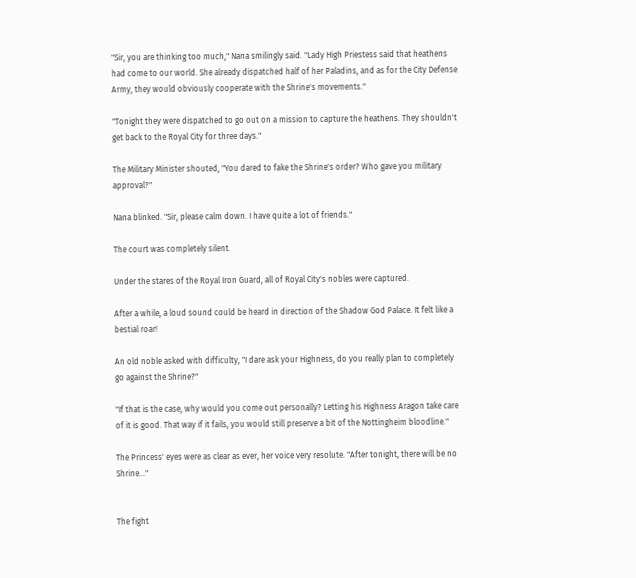"Sir, you are thinking too much," Nana smilingly said. "Lady High Priestess said that heathens had come to our world. She already dispatched half of her Paladins, and as for the City Defense Army, they would obviously cooperate with the Shrine's movements."

"Tonight they were dispatched to go out on a mission to capture the heathens. They shouldn't get back to the Royal City for three days."

The Military Minister shouted, "You dared to fake the Shrine's order? Who gave you military approval?"

Nana blinked. "Sir, please calm down. I have quite a lot of friends."

The court was completely silent.

Under the stares of the Royal Iron Guard, all of Royal City's nobles were captured.

After a while, a loud sound could be heard in direction of the Shadow God Palace. It felt like a bestial roar!

An old noble asked with difficulty, "I dare ask your Highness, do you really plan to completely go against the Shrine?"

"If that is the case, why would you come out personally? Letting his Highness Aragon take care of it is good. That way if it fails, you would still preserve a bit of the Nottingheim bloodline."

The Princess' eyes were as clear as ever, her voice very resolute. "After tonight, there will be no Shrine…"


The fight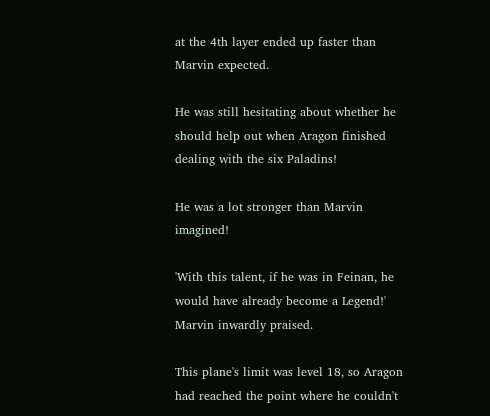at the 4th layer ended up faster than Marvin expected.

He was still hesitating about whether he should help out when Aragon finished dealing with the six Paladins!

He was a lot stronger than Marvin imagined!

'With this talent, if he was in Feinan, he would have already become a Legend!' Marvin inwardly praised.

This plane's limit was level 18, so Aragon had reached the point where he couldn't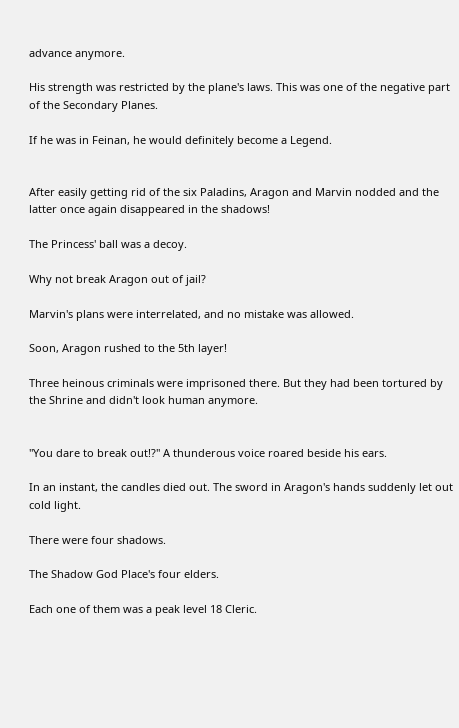advance anymore.

His strength was restricted by the plane's laws. This was one of the negative part of the Secondary Planes.

If he was in Feinan, he would definitely become a Legend.


After easily getting rid of the six Paladins, Aragon and Marvin nodded and the latter once again disappeared in the shadows!

The Princess' ball was a decoy.

Why not break Aragon out of jail?

Marvin's plans were interrelated, and no mistake was allowed.

Soon, Aragon rushed to the 5th layer!

Three heinous criminals were imprisoned there. But they had been tortured by the Shrine and didn't look human anymore.


"You dare to break out!?" A thunderous voice roared beside his ears.

In an instant, the candles died out. The sword in Aragon's hands suddenly let out cold light.

There were four shadows.

The Shadow God Place's four elders.

Each one of them was a peak level 18 Cleric.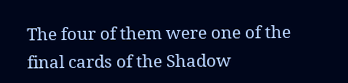The four of them were one of the final cards of the Shadow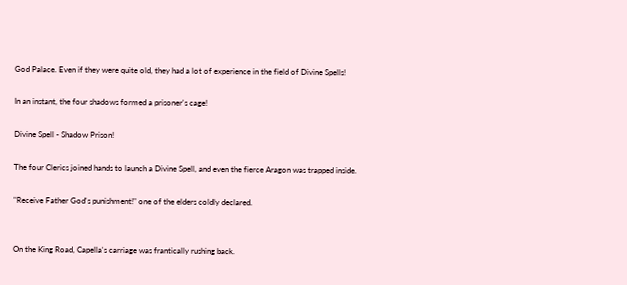God Palace. Even if they were quite old, they had a lot of experience in the field of Divine Spells!

In an instant, the four shadows formed a prisoner's cage!

Divine Spell - Shadow Prison!

The four Clerics joined hands to launch a Divine Spell, and even the fierce Aragon was trapped inside.

"Receive Father God's punishment!" one of the elders coldly declared.


On the King Road, Capella's carriage was frantically rushing back.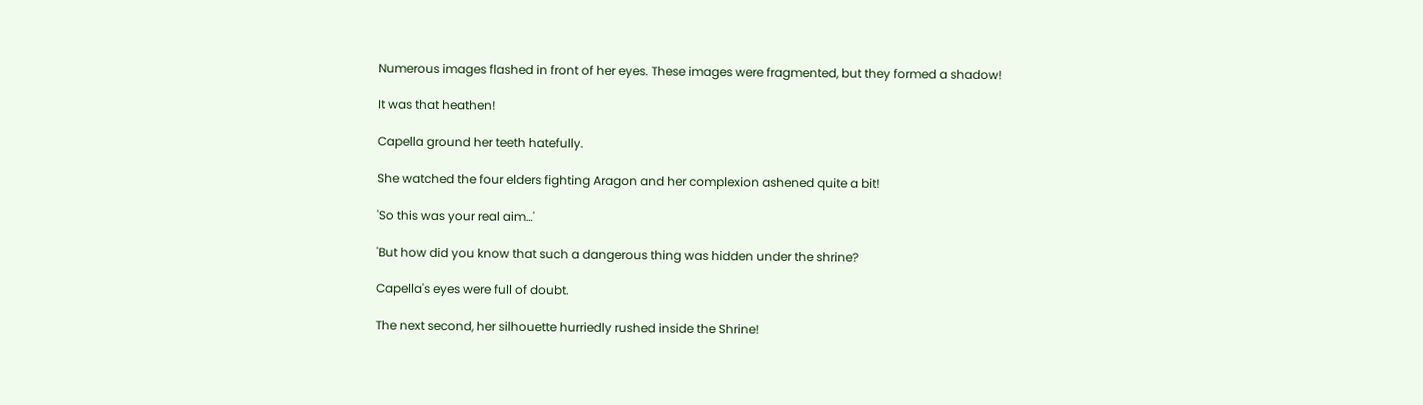Numerous images flashed in front of her eyes. These images were fragmented, but they formed a shadow!

It was that heathen!

Capella ground her teeth hatefully.

She watched the four elders fighting Aragon and her complexion ashened quite a bit!

'So this was your real aim…'

'But how did you know that such a dangerous thing was hidden under the shrine?

Capella's eyes were full of doubt.

The next second, her silhouette hurriedly rushed inside the Shrine!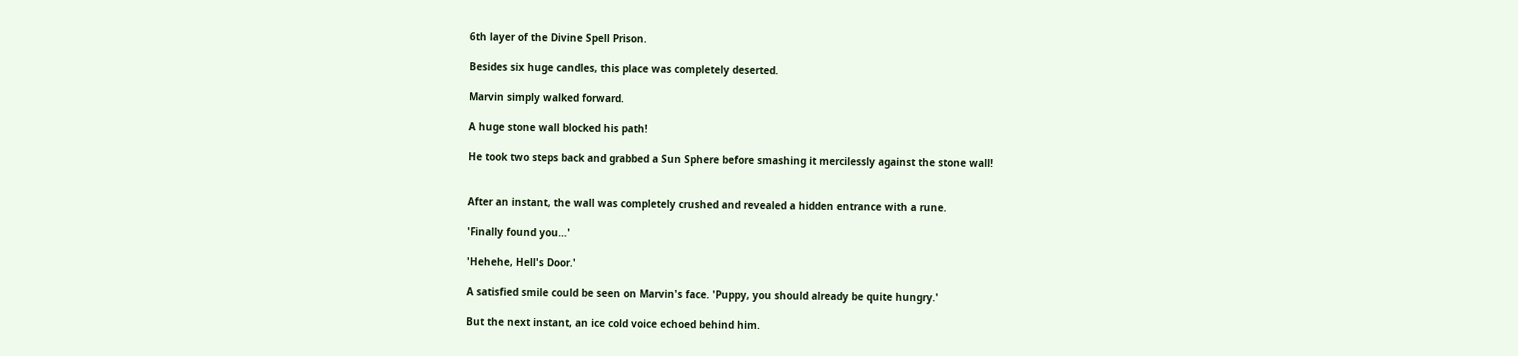6th layer of the Divine Spell Prison.

Besides six huge candles, this place was completely deserted.

Marvin simply walked forward.

A huge stone wall blocked his path!

He took two steps back and grabbed a Sun Sphere before smashing it mercilessly against the stone wall!


After an instant, the wall was completely crushed and revealed a hidden entrance with a rune.

'Finally found you…'

'Hehehe, Hell's Door.'

A satisfied smile could be seen on Marvin's face. 'Puppy, you should already be quite hungry.'

But the next instant, an ice cold voice echoed behind him.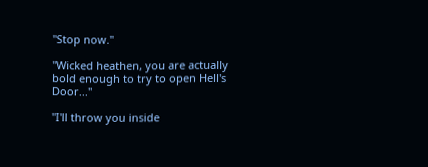"Stop now."

"Wicked heathen, you are actually bold enough to try to open Hell's Door..."

"I'll throw you inside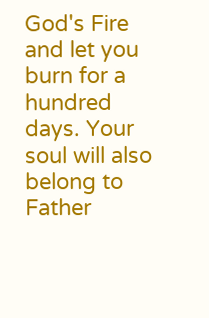God's Fire and let you burn for a hundred days. Your soul will also belong to Father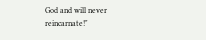God and will never reincarnate!"